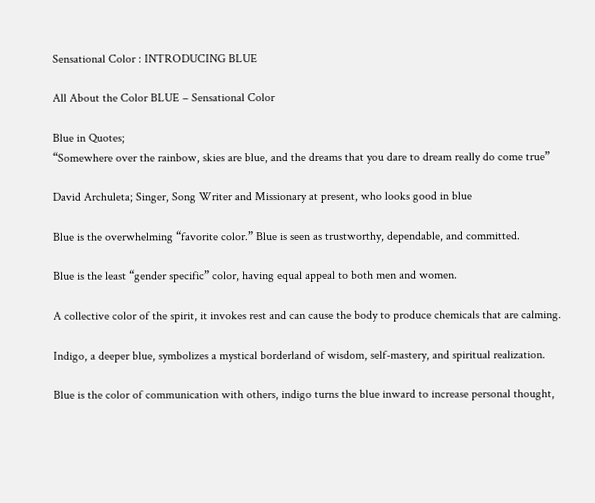Sensational Color : INTRODUCING BLUE

All About the Color BLUE – Sensational Color

Blue in Quotes;
“Somewhere over the rainbow, skies are blue, and the dreams that you dare to dream really do come true”

David Archuleta; Singer, Song Writer and Missionary at present, who looks good in blue

Blue is the overwhelming “favorite color.” Blue is seen as trustworthy, dependable, and committed.

Blue is the least “gender specific” color, having equal appeal to both men and women.

A collective color of the spirit, it invokes rest and can cause the body to produce chemicals that are calming.

Indigo, a deeper blue, symbolizes a mystical borderland of wisdom, self-mastery, and spiritual realization.

Blue is the color of communication with others, indigo turns the blue inward to increase personal thought,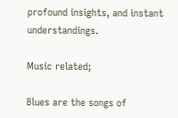profound insights, and instant understandings.

Music related;

Blues are the songs of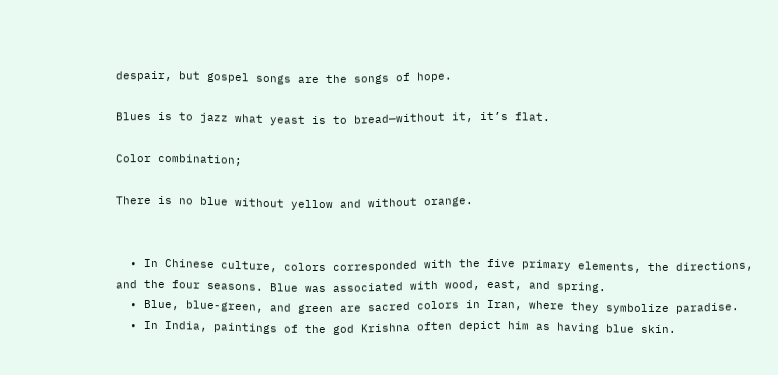despair, but gospel songs are the songs of hope.

Blues is to jazz what yeast is to bread—without it, it’s flat.

Color combination;

There is no blue without yellow and without orange.


  • In Chinese culture, colors corresponded with the five primary elements, the directions, and the four seasons. Blue was associated with wood, east, and spring.
  • Blue, blue-green, and green are sacred colors in Iran, where they symbolize paradise.
  • In India, paintings of the god Krishna often depict him as having blue skin.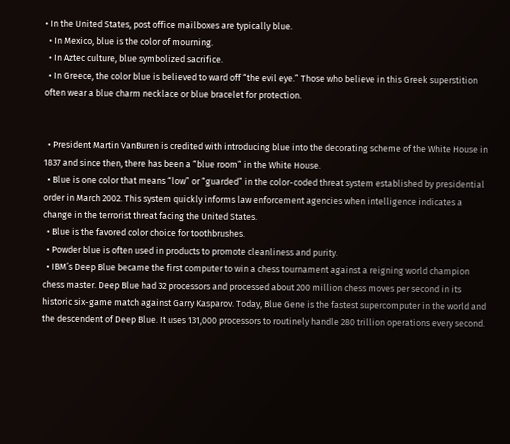• In the United States, post office mailboxes are typically blue.
  • In Mexico, blue is the color of mourning.
  • In Aztec culture, blue symbolized sacrifice.
  • In Greece, the color blue is believed to ward off “the evil eye.” Those who believe in this Greek superstition often wear a blue charm necklace or blue bracelet for protection.


  • President Martin VanBuren is credited with introducing blue into the decorating scheme of the White House in 1837 and since then, there has been a “blue room” in the White House.
  • Blue is one color that means “low” or “guarded” in the color-coded threat system established by presidential order in March 2002. This system quickly informs law enforcement agencies when intelligence indicates a change in the terrorist threat facing the United States.
  • Blue is the favored color choice for toothbrushes.
  • Powder blue is often used in products to promote cleanliness and purity.
  • IBM’s Deep Blue became the first computer to win a chess tournament against a reigning world champion chess master. Deep Blue had 32 processors and processed about 200 million chess moves per second in its historic six-game match against Garry Kasparov. Today, Blue Gene is the fastest supercomputer in the world and the descendent of Deep Blue. It uses 131,000 processors to routinely handle 280 trillion operations every second.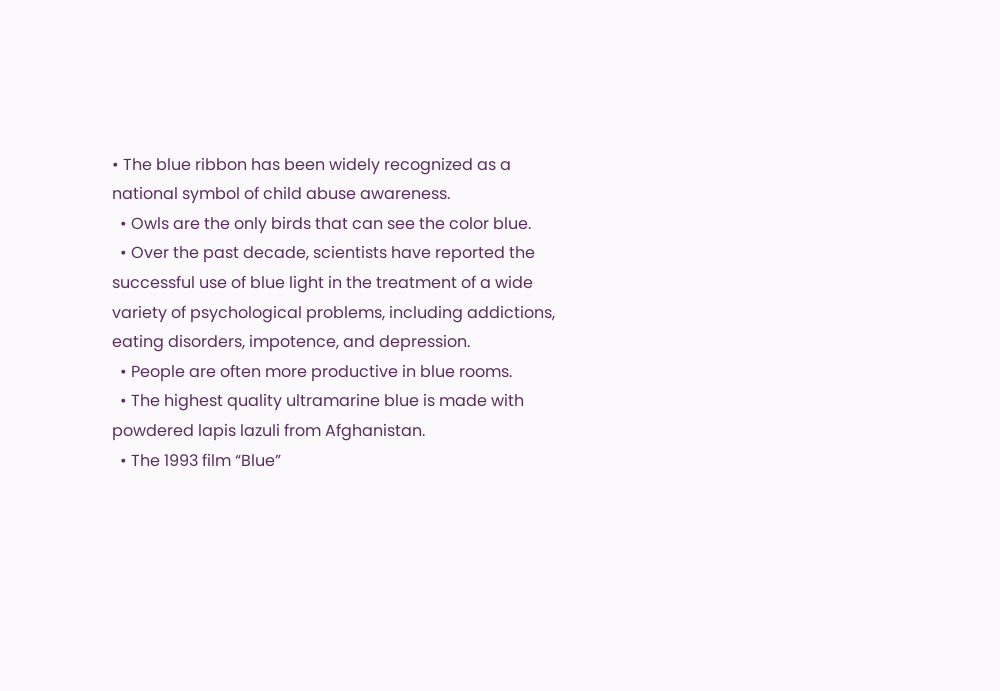• The blue ribbon has been widely recognized as a national symbol of child abuse awareness.
  • Owls are the only birds that can see the color blue.
  • Over the past decade, scientists have reported the successful use of blue light in the treatment of a wide variety of psychological problems, including addictions, eating disorders, impotence, and depression.
  • People are often more productive in blue rooms.
  • The highest quality ultramarine blue is made with powdered lapis lazuli from Afghanistan.
  • The 1993 film “Blue”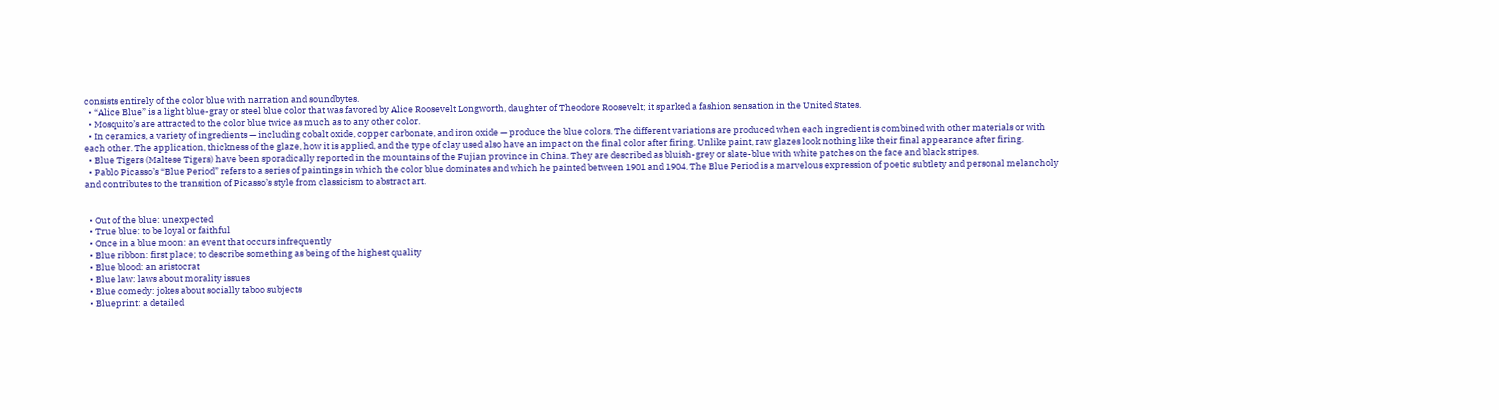consists entirely of the color blue with narration and soundbytes.
  • “Alice Blue” is a light blue-gray or steel blue color that was favored by Alice Roosevelt Longworth, daughter of Theodore Roosevelt; it sparked a fashion sensation in the United States.
  • Mosquito’s are attracted to the color blue twice as much as to any other color.
  • In ceramics, a variety of ingredients — including cobalt oxide, copper carbonate, and iron oxide — produce the blue colors. The different variations are produced when each ingredient is combined with other materials or with each other. The application, thickness of the glaze, how it is applied, and the type of clay used also have an impact on the final color after firing. Unlike paint, raw glazes look nothing like their final appearance after firing.
  • Blue Tigers (Maltese Tigers) have been sporadically reported in the mountains of the Fujian province in China. They are described as bluish-grey or slate-blue with white patches on the face and black stripes.
  • Pablo Picasso’s “Blue Period” refers to a series of paintings in which the color blue dominates and which he painted between 1901 and 1904. The Blue Period is a marvelous expression of poetic subtlety and personal melancholy and contributes to the transition of Picasso’s style from classicism to abstract art.


  • Out of the blue: unexpected
  • True blue: to be loyal or faithful
  • Once in a blue moon: an event that occurs infrequently
  • Blue ribbon: first place; to describe something as being of the highest quality
  • Blue blood: an aristocrat
  • Blue law: laws about morality issues
  • Blue comedy: jokes about socially taboo subjects
  • Blueprint: a detailed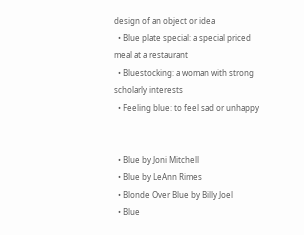design of an object or idea
  • Blue plate special: a special priced meal at a restaurant
  • Bluestocking: a woman with strong scholarly interests
  • Feeling blue: to feel sad or unhappy


  • Blue by Joni Mitchell
  • Blue by LeAnn Rimes
  • Blonde Over Blue by Billy Joel
  • Blue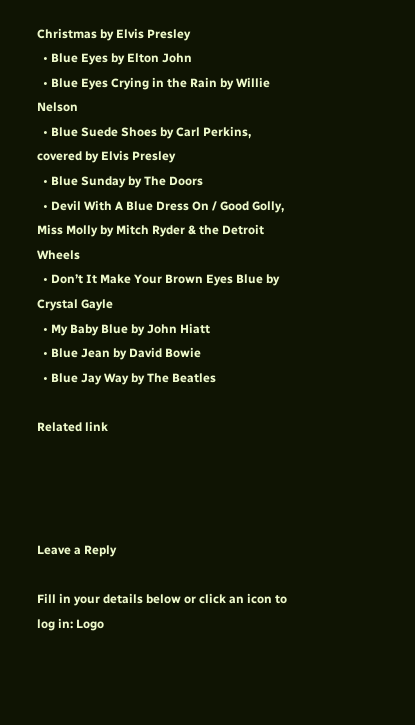Christmas by Elvis Presley
  • Blue Eyes by Elton John
  • Blue Eyes Crying in the Rain by Willie Nelson
  • Blue Suede Shoes by Carl Perkins, covered by Elvis Presley
  • Blue Sunday by The Doors
  • Devil With A Blue Dress On / Good Golly, Miss Molly by Mitch Ryder & the Detroit Wheels
  • Don’t It Make Your Brown Eyes Blue by Crystal Gayle
  • My Baby Blue by John Hiatt
  • Blue Jean by David Bowie
  • Blue Jay Way by The Beatles

Related link




Leave a Reply

Fill in your details below or click an icon to log in: Logo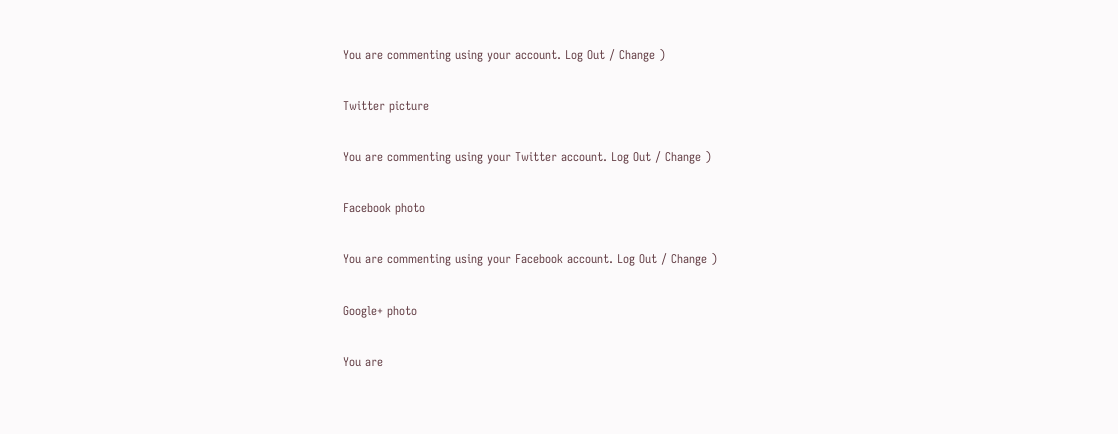You are commenting using your account. Log Out / Change )

Twitter picture

You are commenting using your Twitter account. Log Out / Change )

Facebook photo

You are commenting using your Facebook account. Log Out / Change )

Google+ photo

You are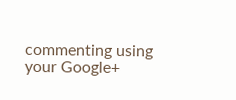commenting using your Google+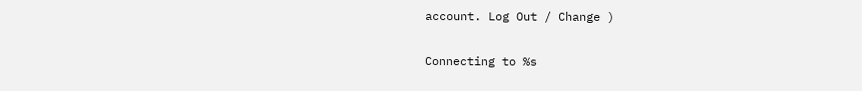account. Log Out / Change )

Connecting to %s